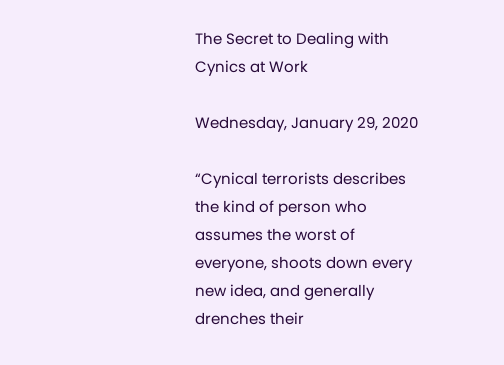The Secret to Dealing with Cynics at Work

Wednesday, January 29, 2020

“Cynical terrorists describes the kind of person who assumes the worst of everyone, shoots down every new idea, and generally drenches their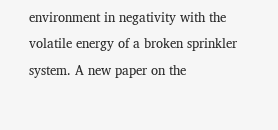environment in negativity with the volatile energy of a broken sprinkler system. A new paper on the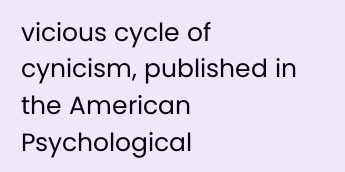vicious cycle of cynicism, published in the American Psychological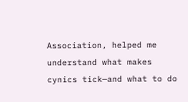Association, helped me understand what makes cynics tick—and what to do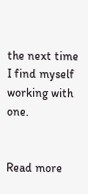the next time I find myself working with one.


Read more